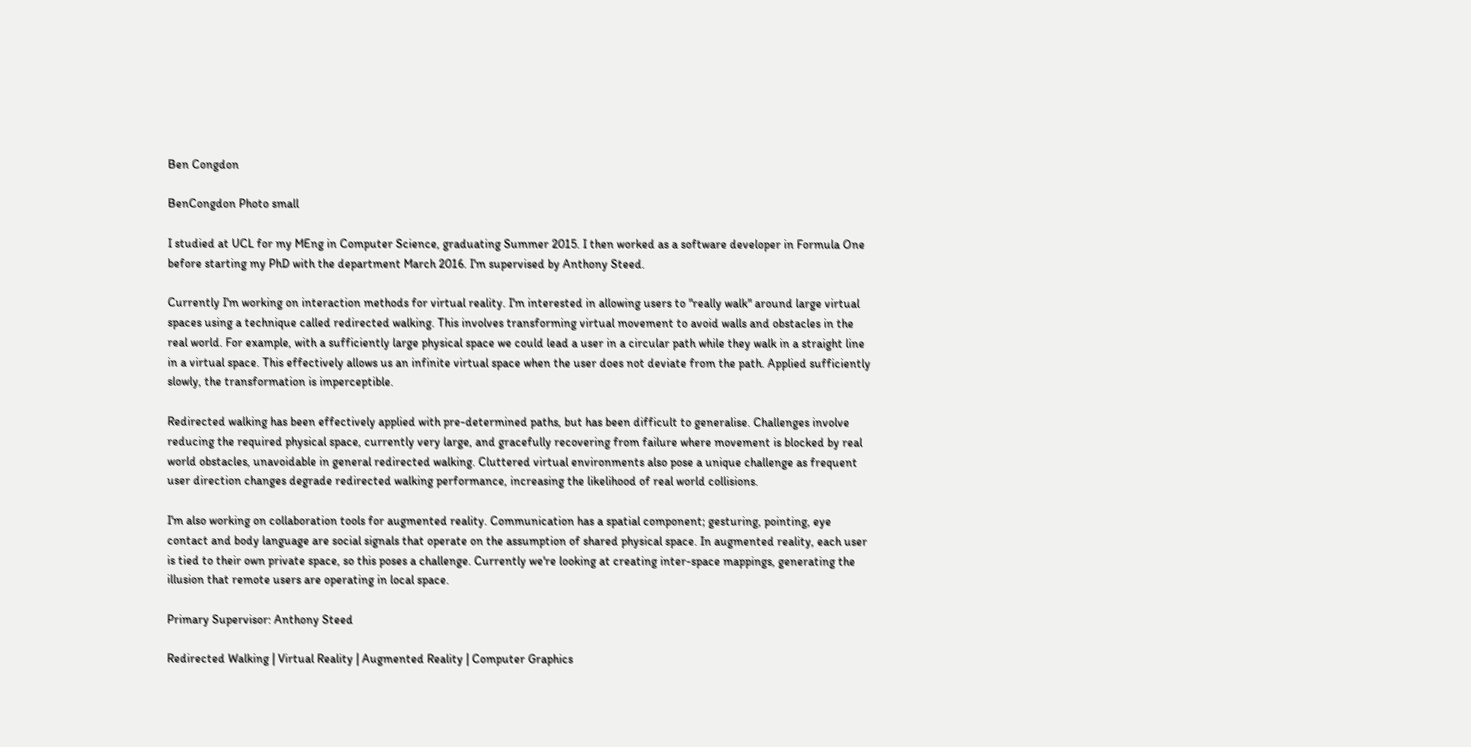Ben Congdon

BenCongdon Photo small

I studied at UCL for my MEng in Computer Science, graduating Summer 2015. I then worked as a software developer in Formula One before starting my PhD with the department March 2016. I'm supervised by Anthony Steed.

Currently I'm working on interaction methods for virtual reality. I'm interested in allowing users to "really walk" around large virtual spaces using a technique called redirected walking. This involves transforming virtual movement to avoid walls and obstacles in the real world. For example, with a sufficiently large physical space we could lead a user in a circular path while they walk in a straight line in a virtual space. This effectively allows us an infinite virtual space when the user does not deviate from the path. Applied sufficiently slowly, the transformation is imperceptible.

Redirected walking has been effectively applied with pre-determined paths, but has been difficult to generalise. Challenges involve reducing the required physical space, currently very large, and gracefully recovering from failure where movement is blocked by real world obstacles, unavoidable in general redirected walking. Cluttered virtual environments also pose a unique challenge as frequent user direction changes degrade redirected walking performance, increasing the likelihood of real world collisions.

I'm also working on collaboration tools for augmented reality. Communication has a spatial component; gesturing, pointing, eye contact and body language are social signals that operate on the assumption of shared physical space. In augmented reality, each user is tied to their own private space, so this poses a challenge. Currently we're looking at creating inter-space mappings, generating the illusion that remote users are operating in local space.

Primary Supervisor: Anthony Steed

Redirected Walking | Virtual Reality | Augmented Reality | Computer Graphics